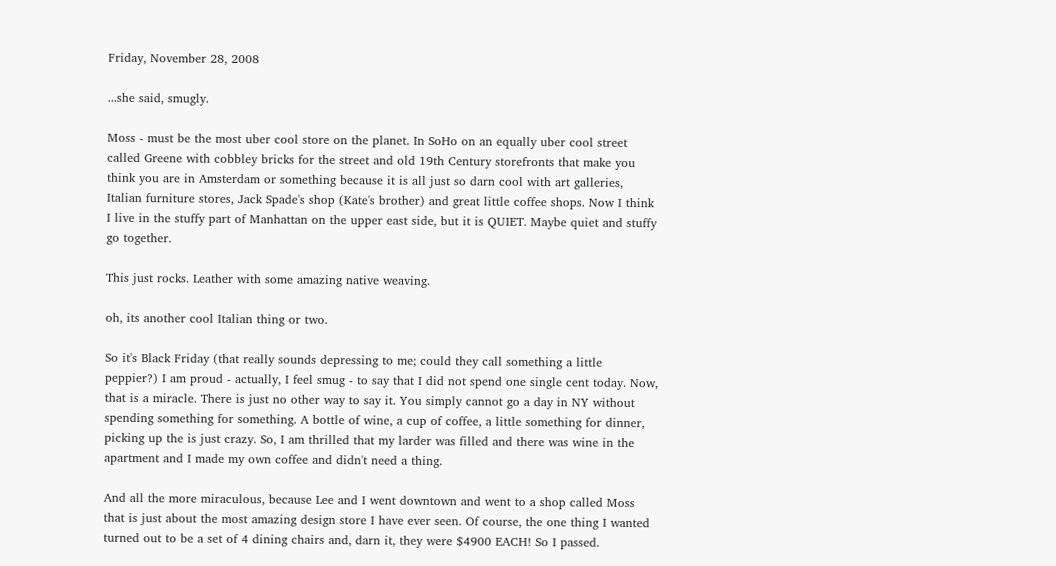Friday, November 28, 2008

...she said, smugly.

Moss - must be the most uber cool store on the planet. In SoHo on an equally uber cool street called Greene with cobbley bricks for the street and old 19th Century storefronts that make you think you are in Amsterdam or something because it is all just so darn cool with art galleries, Italian furniture stores, Jack Spade's shop (Kate's brother) and great little coffee shops. Now I think I live in the stuffy part of Manhattan on the upper east side, but it is QUIET. Maybe quiet and stuffy go together.

This just rocks. Leather with some amazing native weaving.

oh, its another cool Italian thing or two.

So it's Black Friday (that really sounds depressing to me; could they call something a little peppier?) I am proud - actually, I feel smug - to say that I did not spend one single cent today. Now, that is a miracle. There is just no other way to say it. You simply cannot go a day in NY without spending something for something. A bottle of wine, a cup of coffee, a little something for dinner, picking up the is just crazy. So, I am thrilled that my larder was filled and there was wine in the apartment and I made my own coffee and didn't need a thing.

And all the more miraculous, because Lee and I went downtown and went to a shop called Moss that is just about the most amazing design store I have ever seen. Of course, the one thing I wanted turned out to be a set of 4 dining chairs and, darn it, they were $4900 EACH! So I passed.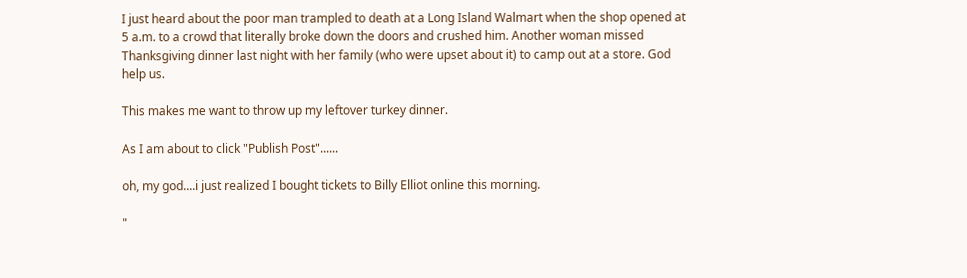I just heard about the poor man trampled to death at a Long Island Walmart when the shop opened at 5 a.m. to a crowd that literally broke down the doors and crushed him. Another woman missed Thanksgiving dinner last night with her family (who were upset about it) to camp out at a store. God help us.

This makes me want to throw up my leftover turkey dinner.

As I am about to click "Publish Post"......

oh, my god....i just realized I bought tickets to Billy Elliot online this morning.

"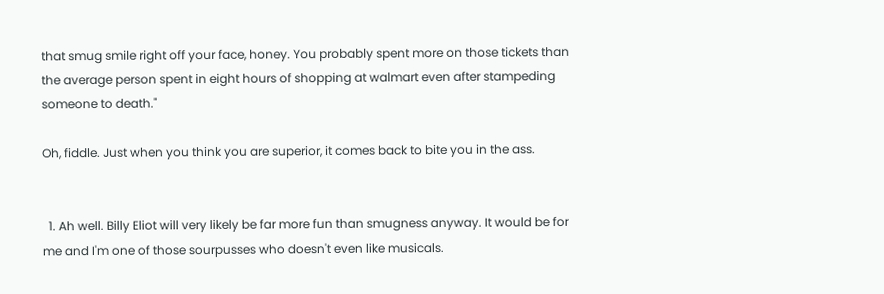that smug smile right off your face, honey. You probably spent more on those tickets than the average person spent in eight hours of shopping at walmart even after stampeding someone to death."

Oh, fiddle. Just when you think you are superior, it comes back to bite you in the ass.


  1. Ah well. Billy Eliot will very likely be far more fun than smugness anyway. It would be for me and I'm one of those sourpusses who doesn't even like musicals.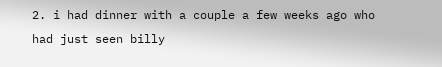2. i had dinner with a couple a few weeks ago who had just seen billy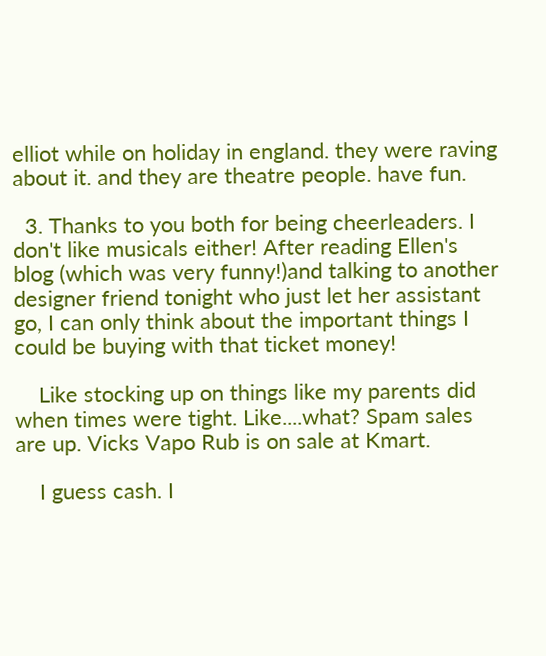elliot while on holiday in england. they were raving about it. and they are theatre people. have fun.

  3. Thanks to you both for being cheerleaders. I don't like musicals either! After reading Ellen's blog (which was very funny!)and talking to another designer friend tonight who just let her assistant go, I can only think about the important things I could be buying with that ticket money!

    Like stocking up on things like my parents did when times were tight. Like....what? Spam sales are up. Vicks Vapo Rub is on sale at Kmart.

    I guess cash. I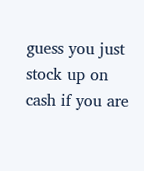guess you just stock up on cash if you are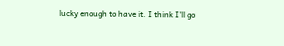lucky enough to have it. I think I'll go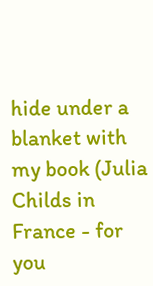hide under a blanket with my book (Julia Childs in France - for you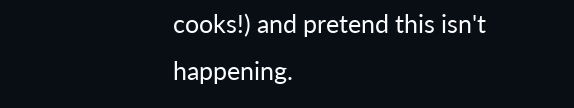cooks!) and pretend this isn't happening.